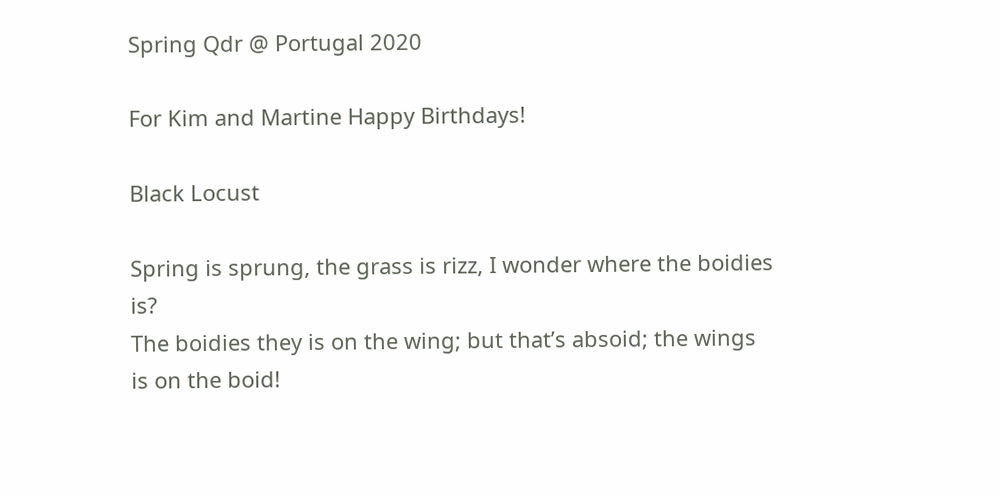Spring Qdr @ Portugal 2020

For Kim and Martine Happy Birthdays!

Black Locust

Spring is sprung, the grass is rizz, I wonder where the boidies is?
The boidies they is on the wing; but that’s absoid; the wings is on the boid!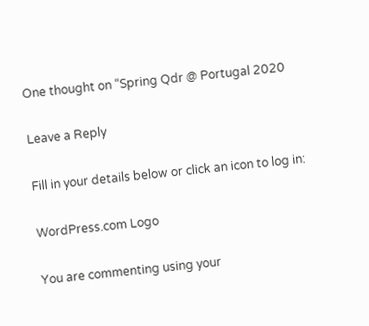One thought on “Spring Qdr @ Portugal 2020

Leave a Reply

Fill in your details below or click an icon to log in:

WordPress.com Logo

You are commenting using your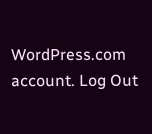WordPress.com account. Log Out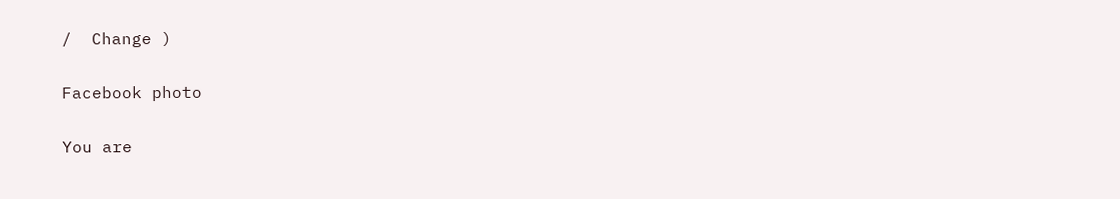/  Change )

Facebook photo

You are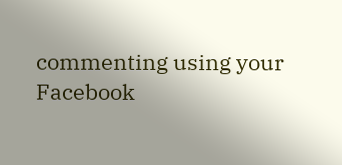commenting using your Facebook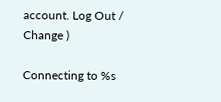account. Log Out /  Change )

Connecting to %s